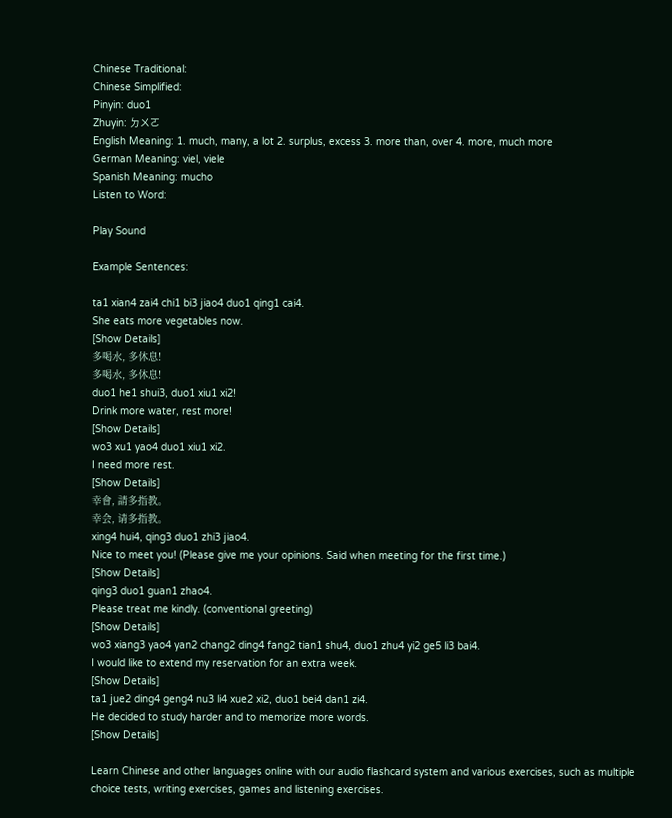Chinese Traditional:
Chinese Simplified:
Pinyin: duo1
Zhuyin: ㄉㄨㄛ
English Meaning: 1. much, many, a lot 2. surplus, excess 3. more than, over 4. more, much more
German Meaning: viel, viele
Spanish Meaning: mucho
Listen to Word:

Play Sound

Example Sentences:

ta1 xian4 zai4 chi1 bi3 jiao4 duo1 qing1 cai4.
She eats more vegetables now.
[Show Details]
多喝水, 多休息!
多喝水, 多休息!
duo1 he1 shui3, duo1 xiu1 xi2!
Drink more water, rest more!
[Show Details]
wo3 xu1 yao4 duo1 xiu1 xi2.
I need more rest.
[Show Details]
幸會, 請多指教。
幸会, 请多指教。
xing4 hui4, qing3 duo1 zhi3 jiao4.
Nice to meet you! (Please give me your opinions. Said when meeting for the first time.)
[Show Details]
qing3 duo1 guan1 zhao4.
Please treat me kindly. (conventional greeting)
[Show Details]
wo3 xiang3 yao4 yan2 chang2 ding4 fang2 tian1 shu4, duo1 zhu4 yi2 ge5 li3 bai4.
I would like to extend my reservation for an extra week.
[Show Details]
ta1 jue2 ding4 geng4 nu3 li4 xue2 xi2, duo1 bei4 dan1 zi4.
He decided to study harder and to memorize more words.
[Show Details]

Learn Chinese and other languages online with our audio flashcard system and various exercises, such as multiple choice tests, writing exercises, games and listening exercises.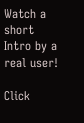Watch a short Intro by a real user!

Click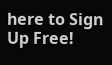here to Sign Up Free!